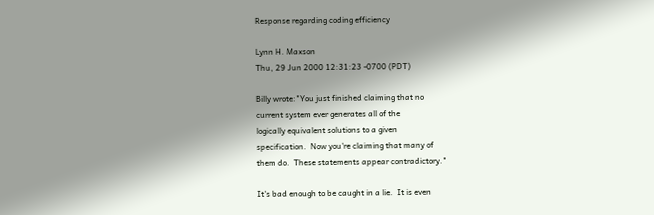Response regarding coding efficiency

Lynn H. Maxson
Thu, 29 Jun 2000 12:31:23 -0700 (PDT)

Billy wrote:"You just finished claiming that no
current system ever generates all of the
logically equivalent solutions to a given
specification.  Now you're claiming that many of
them do.  These statements appear contradictory."

It's bad enough to be caught in a lie.  It is even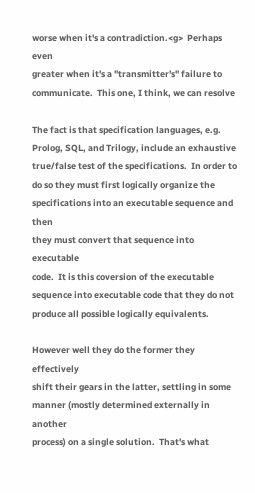worse when it's a contradiction.<g>  Perhaps even
greater when it's a "transmitter's" failure to
communicate.  This one, I think, we can resolve

The fact is that specification languages, e.g.
Prolog, SQL, and Trilogy, include an exhaustive
true/false test of the specifications.  In order to
do so they must first logically organize the
specifications into an executable sequence and then
they must convert that sequence into executable
code.  It is this coversion of the executable
sequence into executable code that they do not
produce all possible logically equivalents.

However well they do the former they effectively
shift their gears in the latter, settling in some
manner (mostly determined externally in another
process) on a single solution.  That's what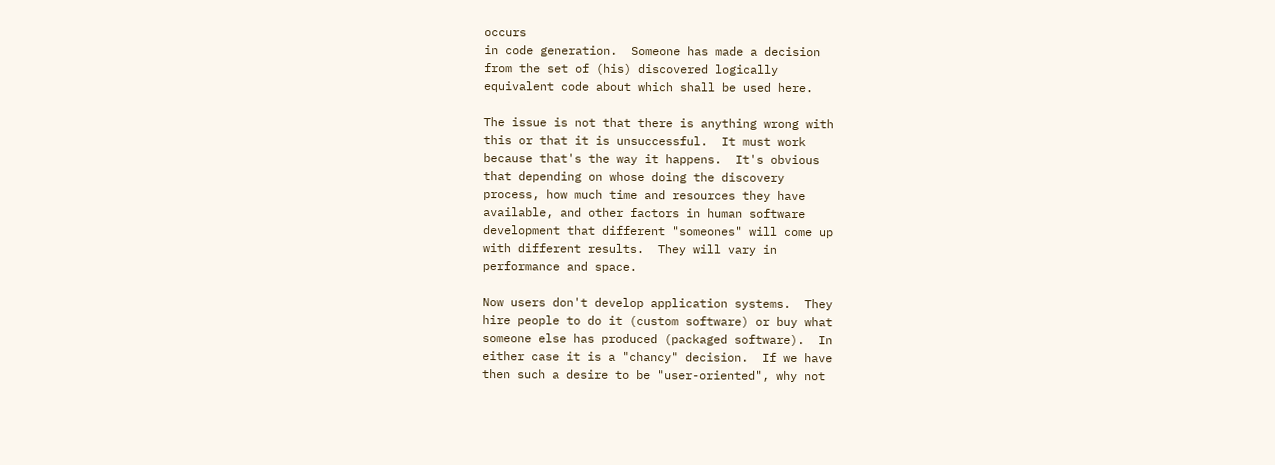occurs
in code generation.  Someone has made a decision
from the set of (his) discovered logically
equivalent code about which shall be used here.

The issue is not that there is anything wrong with
this or that it is unsuccessful.  It must work
because that's the way it happens.  It's obvious
that depending on whose doing the discovery
process, how much time and resources they have
available, and other factors in human software
development that different "someones" will come up
with different results.  They will vary in
performance and space.

Now users don't develop application systems.  They
hire people to do it (custom software) or buy what
someone else has produced (packaged software).  In
either case it is a "chancy" decision.  If we have
then such a desire to be "user-oriented", why not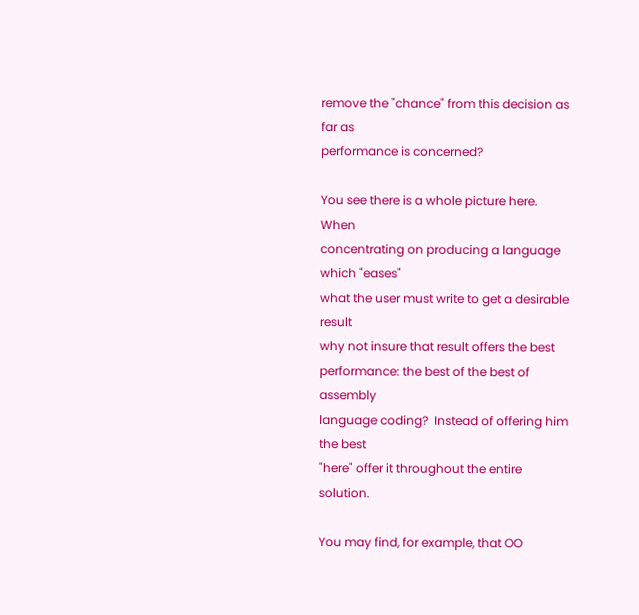remove the "chance" from this decision as far as
performance is concerned?

You see there is a whole picture here.  When
concentrating on producing a language which "eases"
what the user must write to get a desirable result
why not insure that result offers the best
performance: the best of the best of assembly
language coding?  Instead of offering him the best
"here" offer it throughout the entire solution.

You may find, for example, that OO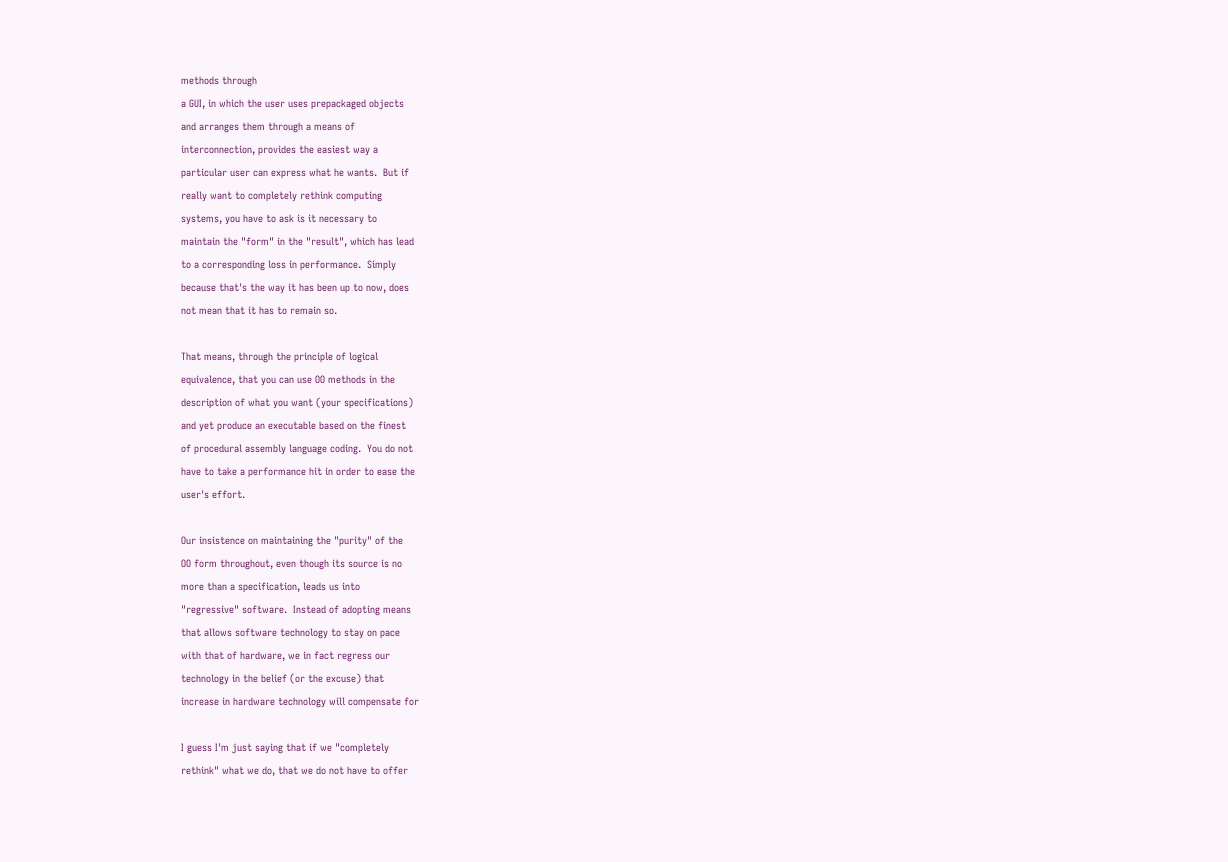methods through
a GUI, in which the user uses prepackaged objects
and arranges them through a means of
interconnection, provides the easiest way a
particular user can express what he wants.  But if
really want to completely rethink computing
systems, you have to ask is it necessary to
maintain the "form" in the "result", which has lead
to a corresponding loss in performance.  Simply
because that's the way it has been up to now, does
not mean that it has to remain so.

That means, through the principle of logical
equivalence, that you can use OO methods in the
description of what you want (your specifications)
and yet produce an executable based on the finest
of procedural assembly language coding.  You do not
have to take a performance hit in order to ease the
user's effort.

Our insistence on maintaining the "purity" of the
OO form throughout, even though its source is no
more than a specification, leads us into
"regressive" software.  Instead of adopting means
that allows software technology to stay on pace
with that of hardware, we in fact regress our
technology in the belief (or the excuse) that
increase in hardware technology will compensate for

I guess I'm just saying that if we "completely
rethink" what we do, that we do not have to offer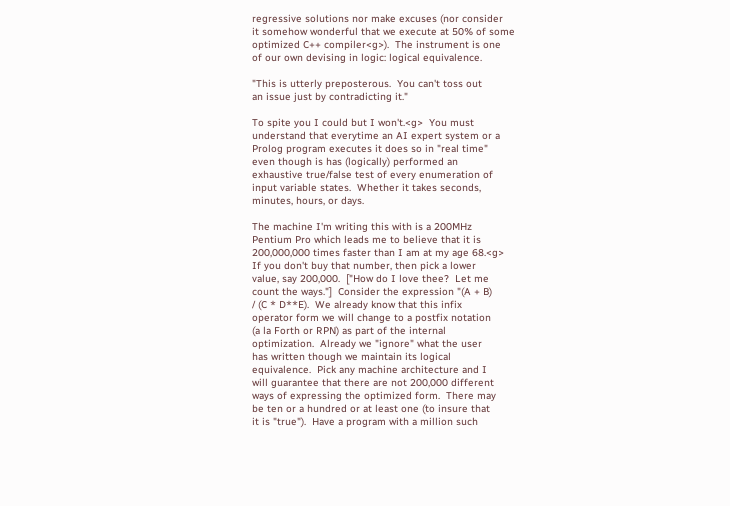regressive solutions nor make excuses (nor consider
it somehow wonderful that we execute at 50% of some
optimized C++ compiler<g>).  The instrument is one
of our own devising in logic: logical equivalence.

"This is utterly preposterous.  You can't toss out
an issue just by contradicting it."

To spite you I could but I won't.<g>  You must
understand that everytime an AI expert system or a
Prolog program executes it does so in "real time"
even though is has (logically) performed an
exhaustive true/false test of every enumeration of
input variable states.  Whether it takes seconds,
minutes, hours, or days.

The machine I'm writing this with is a 200MHz
Pentium Pro which leads me to believe that it is
200,000,000 times faster than I am at my age 68.<g>
If you don't buy that number, then pick a lower
value, say 200,000.  ["How do I love thee?  Let me
count the ways."]  Consider the expression "(A + B)
/ (C * D**E).  We already know that this infix
operator form we will change to a postfix notation
(a la Forth or RPN) as part of the internal
optimization.  Already we "ignore" what the user
has written though we maintain its logical
equivalence.  Pick any machine architecture and I
will guarantee that there are not 200,000 different
ways of expressing the optimized form.  There may
be ten or a hundred or at least one (to insure that
it is "true").  Have a program with a million such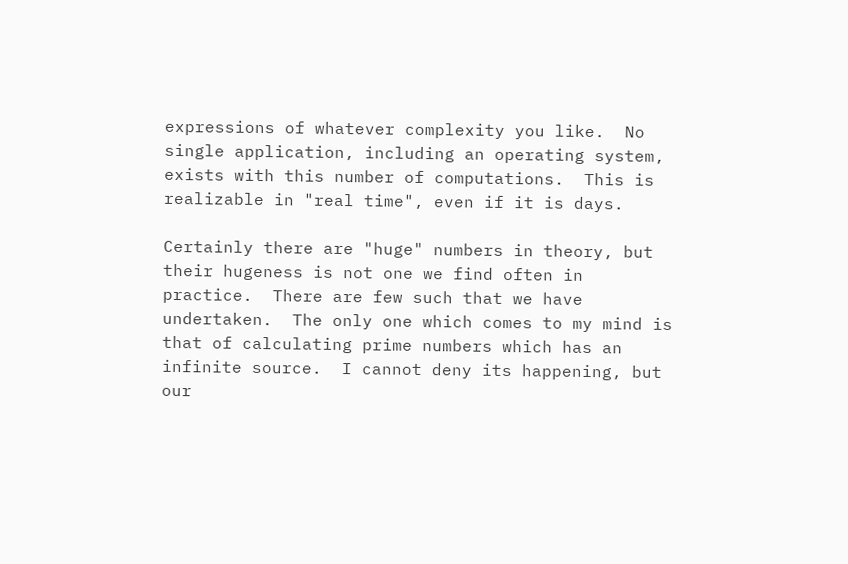expressions of whatever complexity you like.  No
single application, including an operating system,
exists with this number of computations.  This is
realizable in "real time", even if it is days.

Certainly there are "huge" numbers in theory, but
their hugeness is not one we find often in
practice.  There are few such that we have
undertaken.  The only one which comes to my mind is
that of calculating prime numbers which has an
infinite source.  I cannot deny its happening, but
our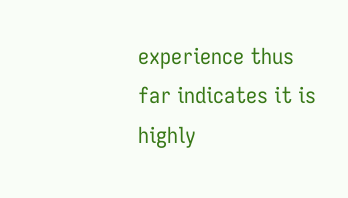experience thus far indicates it is highly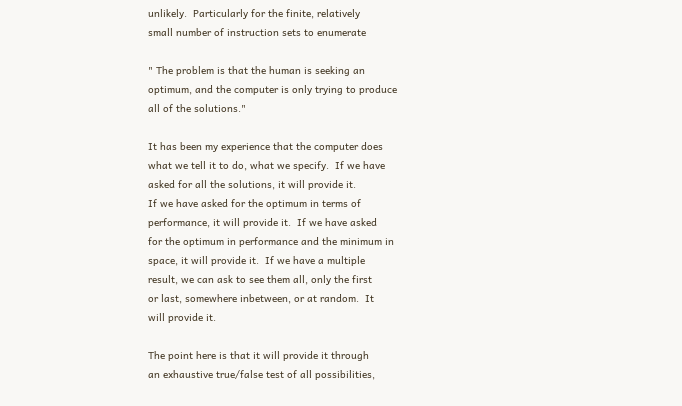unlikely.  Particularly for the finite, relatively
small number of instruction sets to enumerate

" The problem is that the human is seeking an
optimum, and the computer is only trying to produce
all of the solutions."

It has been my experience that the computer does
what we tell it to do, what we specify.  If we have
asked for all the solutions, it will provide it.
If we have asked for the optimum in terms of
performance, it will provide it.  If we have asked
for the optimum in performance and the minimum in
space, it will provide it.  If we have a multiple
result, we can ask to see them all, only the first
or last, somewhere inbetween, or at random.  It
will provide it.

The point here is that it will provide it through
an exhaustive true/false test of all possibilities,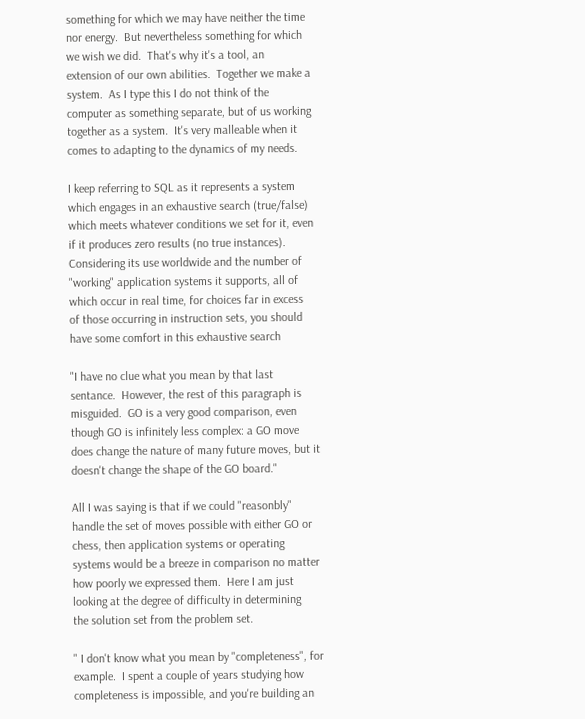something for which we may have neither the time
nor energy.  But nevertheless something for which
we wish we did.  That's why it's a tool, an
extension of our own abilities.  Together we make a
system.  As I type this I do not think of the
computer as something separate, but of us working
together as a system.  It's very malleable when it
comes to adapting to the dynamics of my needs.

I keep referring to SQL as it represents a system
which engages in an exhaustive search (true/false)
which meets whatever conditions we set for it, even
if it produces zero results (no true instances).
Considering its use worldwide and the number of
"working" application systems it supports, all of
which occur in real time, for choices far in excess
of those occurring in instruction sets, you should
have some comfort in this exhaustive search

"I have no clue what you mean by that last
sentance.  However, the rest of this paragraph is
misguided.  GO is a very good comparison, even
though GO is infinitely less complex: a GO move
does change the nature of many future moves, but it
doesn't change the shape of the GO board."

All I was saying is that if we could "reasonbly"
handle the set of moves possible with either GO or
chess, then application systems or operating
systems would be a breeze in comparison no matter
how poorly we expressed them.  Here I am just
looking at the degree of difficulty in determining
the solution set from the problem set.

" I don't know what you mean by "completeness", for
example.  I spent a couple of years studying how
completeness is impossible, and you're building an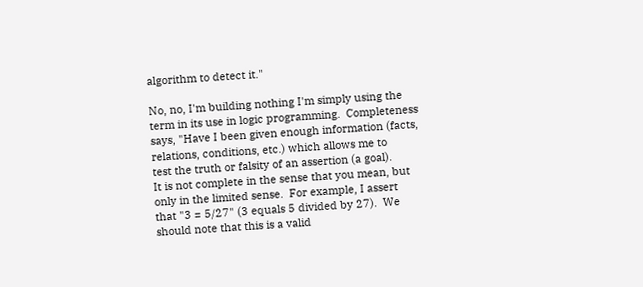algorithm to detect it."

No, no, I'm building nothing I'm simply using the
term in its use in logic programming.  Completeness
says, "Have I been given enough information (facts,
relations, conditions, etc.) which allows me to
test the truth or falsity of an assertion (a goal).
It is not complete in the sense that you mean, but
only in the limited sense.  For example, I assert
that "3 = 5/27" (3 equals 5 divided by 27).  We
should note that this is a valid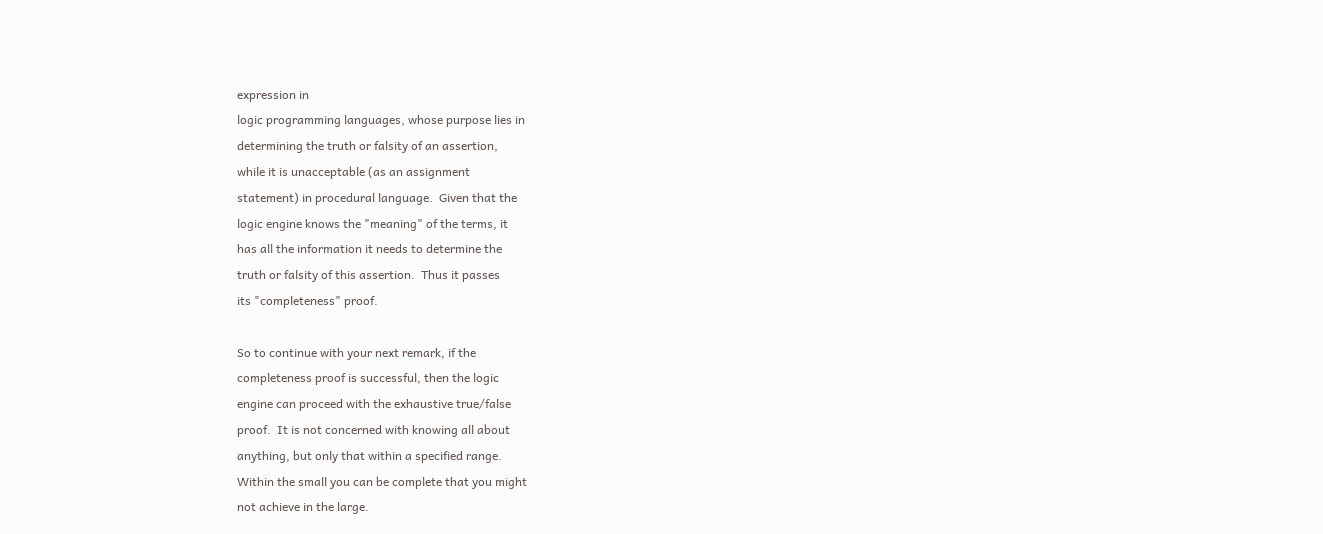expression in
logic programming languages, whose purpose lies in
determining the truth or falsity of an assertion,
while it is unacceptable (as an assignment
statement) in procedural language.  Given that the
logic engine knows the "meaning" of the terms, it
has all the information it needs to determine the
truth or falsity of this assertion.  Thus it passes
its "completeness" proof.

So to continue with your next remark, if the
completeness proof is successful, then the logic
engine can proceed with the exhaustive true/false
proof.  It is not concerned with knowing all about
anything, but only that within a specified range.
Within the small you can be complete that you might
not achieve in the large.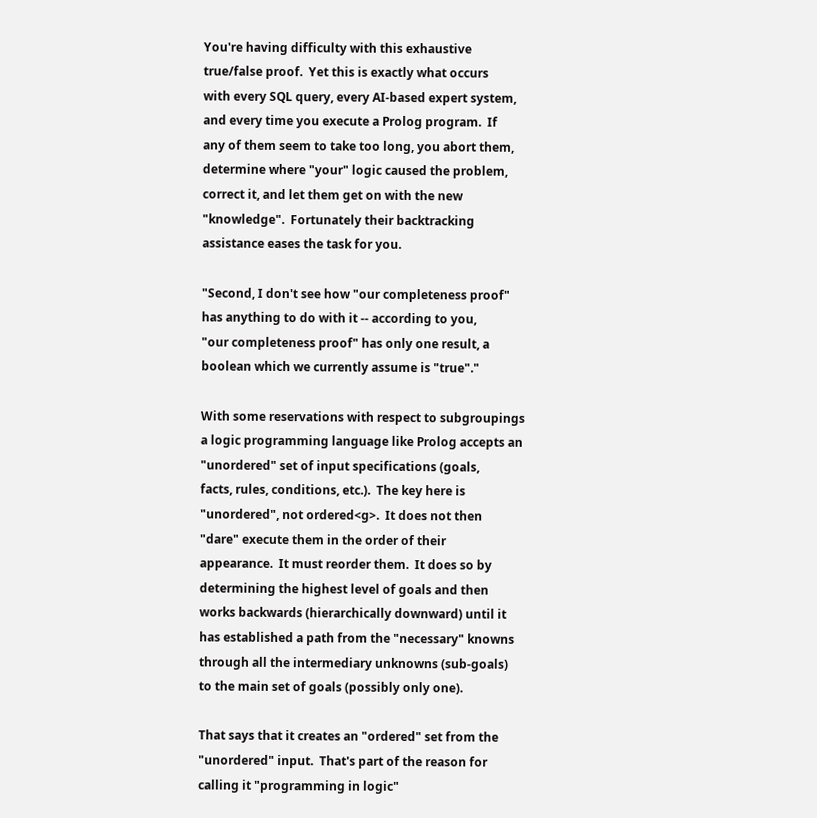You're having difficulty with this exhaustive
true/false proof.  Yet this is exactly what occurs
with every SQL query, every AI-based expert system,
and every time you execute a Prolog program.  If
any of them seem to take too long, you abort them,
determine where "your" logic caused the problem,
correct it, and let them get on with the new
"knowledge".  Fortunately their backtracking
assistance eases the task for you.

"Second, I don't see how "our completeness proof"
has anything to do with it -- according to you,
"our completeness proof" has only one result, a
boolean which we currently assume is "true"."

With some reservations with respect to subgroupings
a logic programming language like Prolog accepts an
"unordered" set of input specifications (goals,
facts, rules, conditions, etc.).  The key here is
"unordered", not ordered<g>.  It does not then
"dare" execute them in the order of their
appearance.  It must reorder them.  It does so by
determining the highest level of goals and then
works backwards (hierarchically downward) until it
has established a path from the "necessary" knowns
through all the intermediary unknowns (sub-goals)
to the main set of goals (possibly only one).

That says that it creates an "ordered" set from the
"unordered" input.  That's part of the reason for
calling it "programming in logic"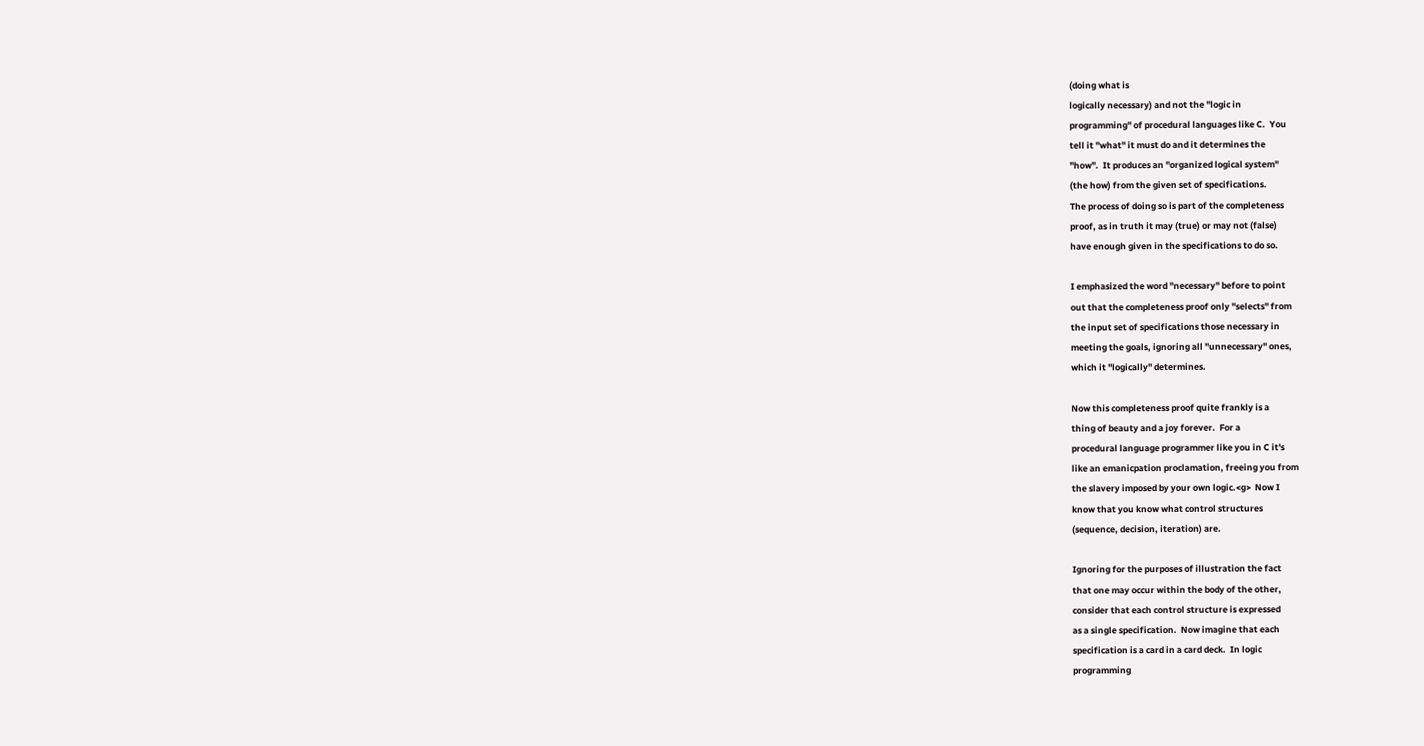(doing what is
logically necessary) and not the "logic in
programming" of procedural languages like C.  You
tell it "what" it must do and it determines the
"how".  It produces an "organized logical system"
(the how) from the given set of specifications.
The process of doing so is part of the completeness
proof, as in truth it may (true) or may not (false)
have enough given in the specifications to do so.

I emphasized the word "necessary" before to point
out that the completeness proof only "selects" from
the input set of specifications those necessary in
meeting the goals, ignoring all "unnecessary" ones,
which it "logically" determines.

Now this completeness proof quite frankly is a
thing of beauty and a joy forever.  For a
procedural language programmer like you in C it's
like an emanicpation proclamation, freeing you from
the slavery imposed by your own logic.<g>  Now I
know that you know what control structures
(sequence, decision, iteration) are.

Ignoring for the purposes of illustration the fact
that one may occur within the body of the other,
consider that each control structure is expressed
as a single specification.  Now imagine that each
specification is a card in a card deck.  In logic
programming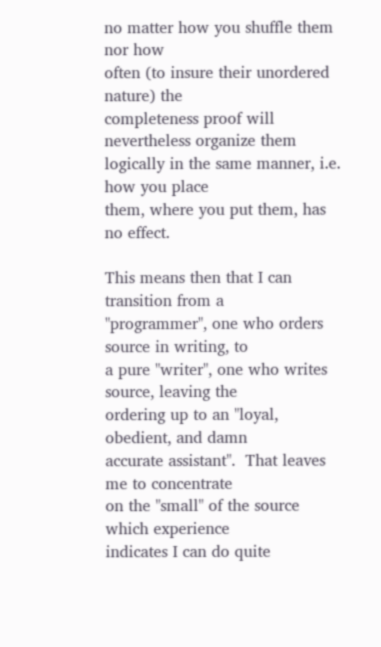no matter how you shuffle them nor how
often (to insure their unordered nature) the
completeness proof will nevertheless organize them
logically in the same manner, i.e. how you place
them, where you put them, has no effect.

This means then that I can transition from a
"programmer", one who orders source in writing, to
a pure "writer", one who writes source, leaving the
ordering up to an "loyal, obedient, and damn
accurate assistant".  That leaves me to concentrate
on the "small" of the source which experience
indicates I can do quite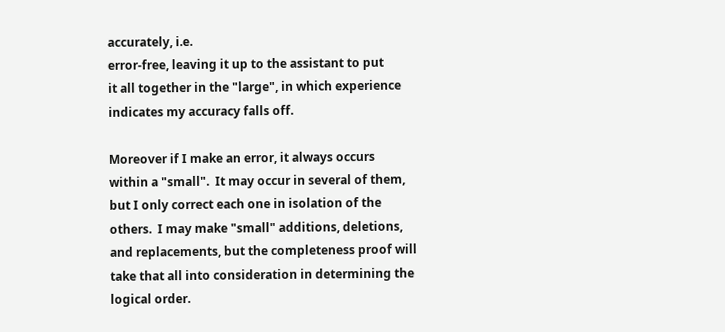accurately, i.e.
error-free, leaving it up to the assistant to put
it all together in the "large", in which experience
indicates my accuracy falls off.

Moreover if I make an error, it always occurs
within a "small".  It may occur in several of them,
but I only correct each one in isolation of the
others.  I may make "small" additions, deletions,
and replacements, but the completeness proof will
take that all into consideration in determining the
logical order.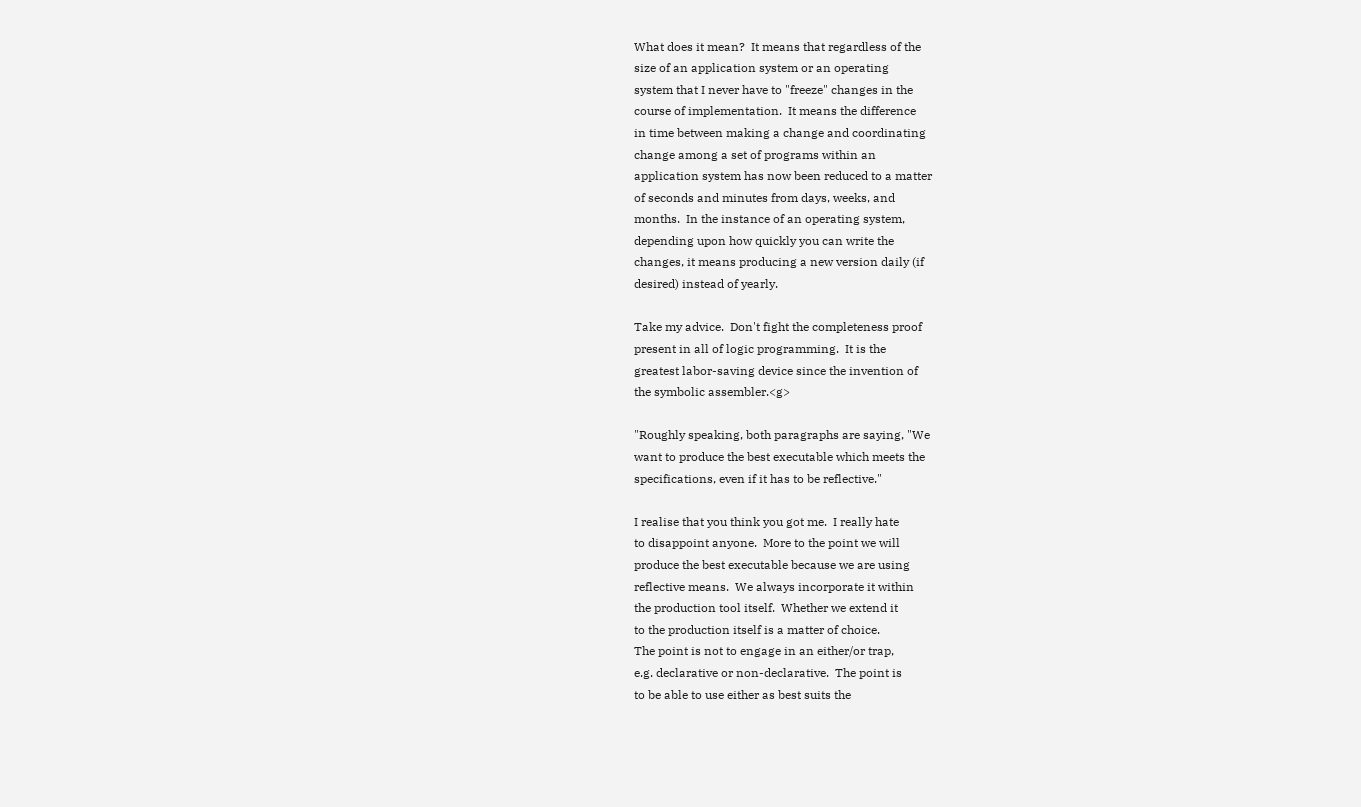What does it mean?  It means that regardless of the
size of an application system or an operating
system that I never have to "freeze" changes in the
course of implementation.  It means the difference
in time between making a change and coordinating
change among a set of programs within an
application system has now been reduced to a matter
of seconds and minutes from days, weeks, and
months.  In the instance of an operating system,
depending upon how quickly you can write the
changes, it means producing a new version daily (if
desired) instead of yearly.

Take my advice.  Don't fight the completeness proof
present in all of logic programming.  It is the
greatest labor-saving device since the invention of
the symbolic assembler.<g>

"Roughly speaking, both paragraphs are saying, "We
want to produce the best executable which meets the
specifications, even if it has to be reflective."

I realise that you think you got me.  I really hate
to disappoint anyone.  More to the point we will
produce the best executable because we are using
reflective means.  We always incorporate it within
the production tool itself.  Whether we extend it
to the production itself is a matter of choice.
The point is not to engage in an either/or trap,
e.g. declarative or non-declarative.  The point is
to be able to use either as best suits the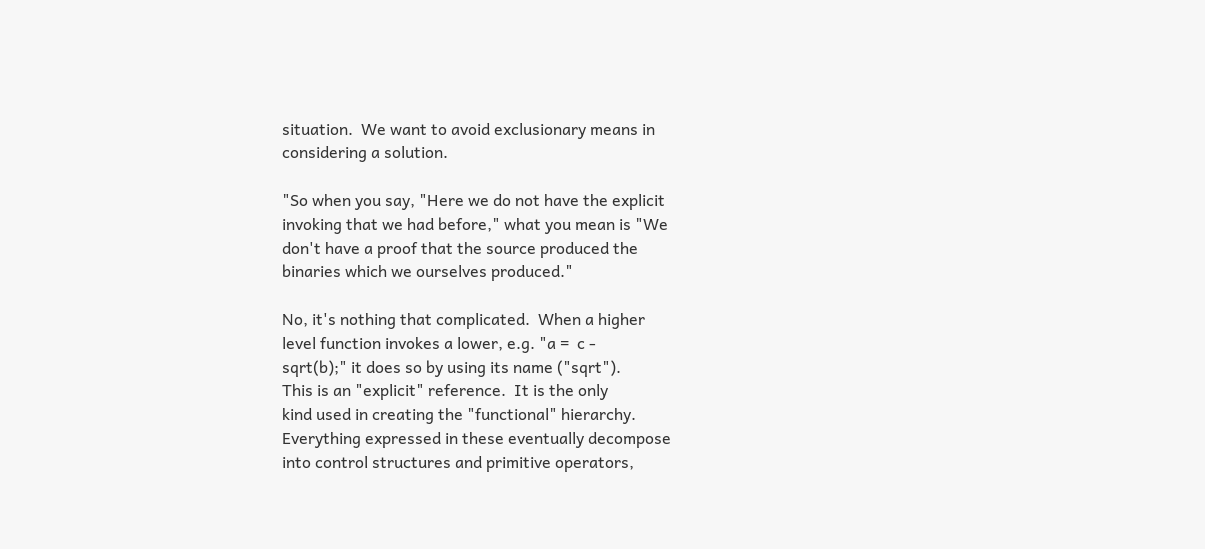situation.  We want to avoid exclusionary means in
considering a solution.

"So when you say, "Here we do not have the explicit
invoking that we had before," what you mean is "We
don't have a proof that the source produced the
binaries which we ourselves produced."

No, it's nothing that complicated.  When a higher
level function invokes a lower, e.g. "a =  c -
sqrt(b);" it does so by using its name ("sqrt").
This is an "explicit" reference.  It is the only
kind used in creating the "functional" hierarchy.
Everything expressed in these eventually decompose
into control structures and primitive operators,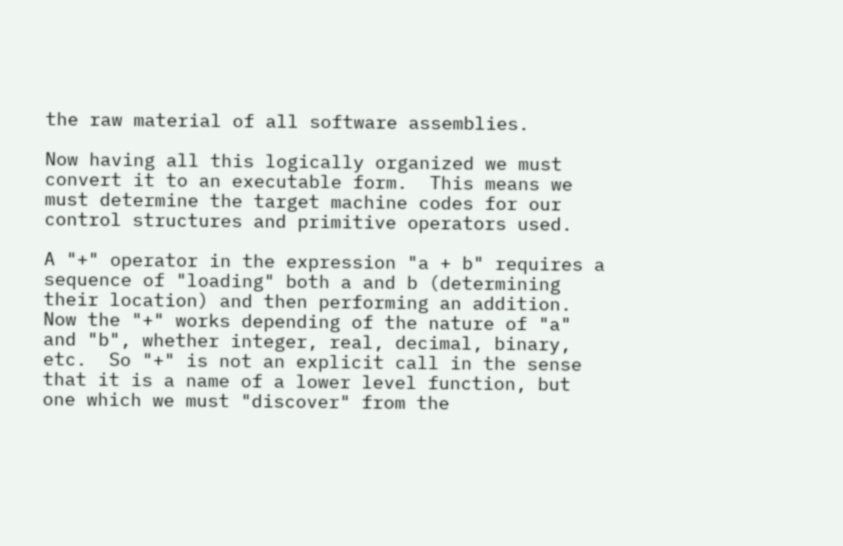the raw material of all software assemblies.

Now having all this logically organized we must
convert it to an executable form.  This means we
must determine the target machine codes for our
control structures and primitive operators used.

A "+" operator in the expression "a + b" requires a
sequence of "loading" both a and b (determining
their location) and then performing an addition.
Now the "+" works depending of the nature of "a"
and "b", whether integer, real, decimal, binary,
etc.  So "+" is not an explicit call in the sense
that it is a name of a lower level function, but
one which we must "discover" from the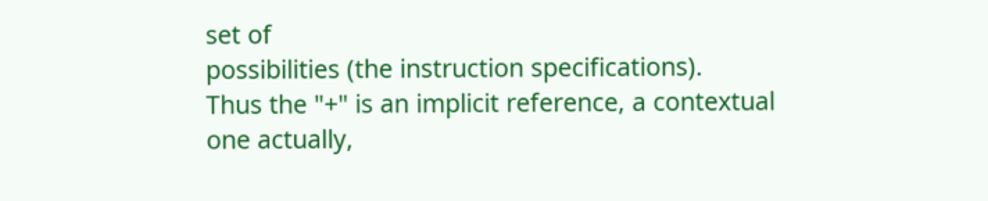set of
possibilities (the instruction specifications).
Thus the "+" is an implicit reference, a contextual
one actually,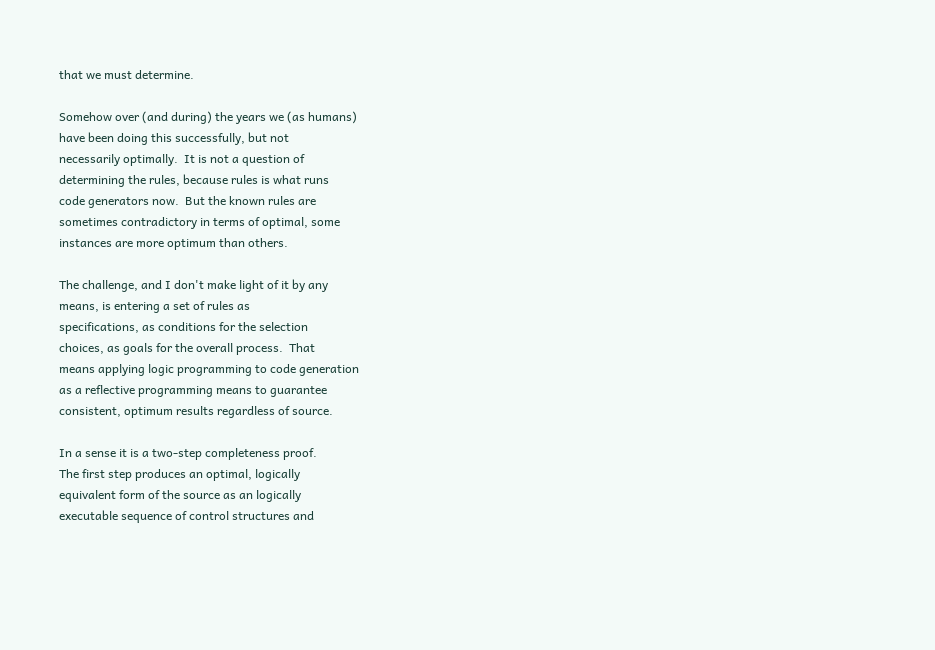that we must determine.

Somehow over (and during) the years we (as humans)
have been doing this successfully, but not
necessarily optimally.  It is not a question of
determining the rules, because rules is what runs
code generators now.  But the known rules are
sometimes contradictory in terms of optimal, some
instances are more optimum than others.

The challenge, and I don't make light of it by any
means, is entering a set of rules as
specifications, as conditions for the selection
choices, as goals for the overall process.  That
means applying logic programming to code generation
as a reflective programming means to guarantee
consistent, optimum results regardless of source.

In a sense it is a two-step completeness proof.
The first step produces an optimal, logically
equivalent form of the source as an logically
executable sequence of control structures and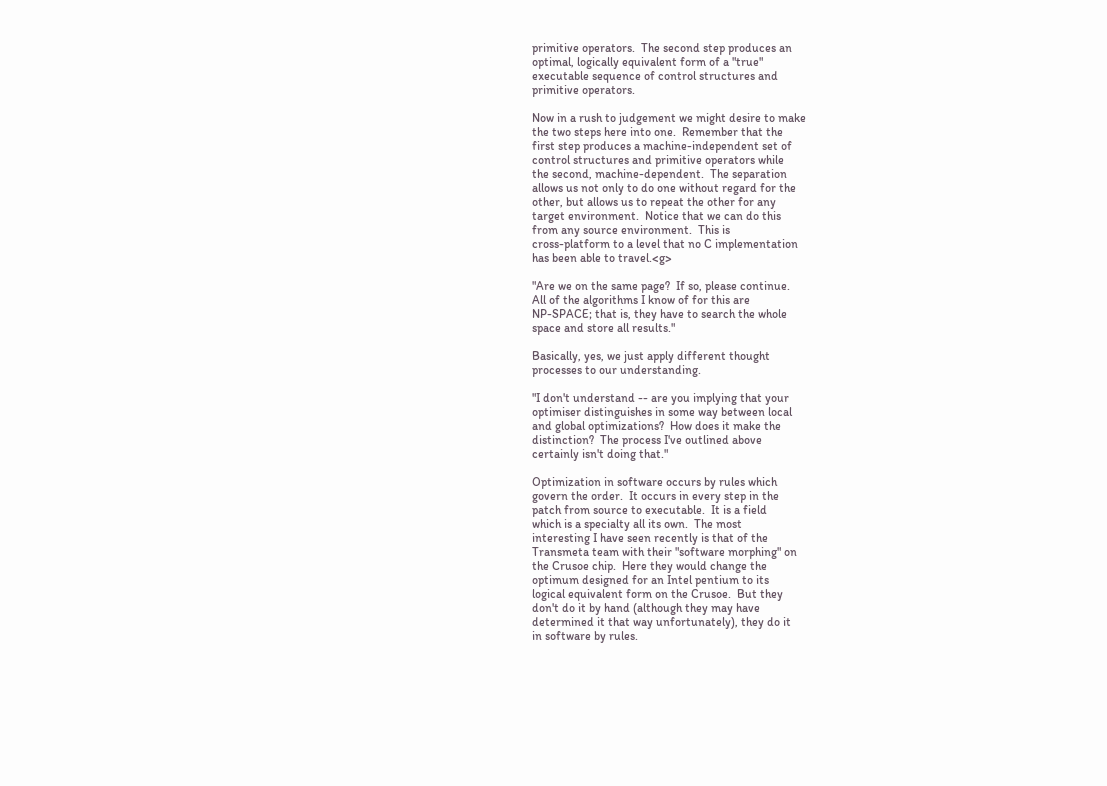primitive operators.  The second step produces an
optimal, logically equivalent form of a "true"
executable sequence of control structures and
primitive operators.

Now in a rush to judgement we might desire to make
the two steps here into one.  Remember that the
first step produces a machine-independent set of
control structures and primitive operators while
the second, machine-dependent.  The separation
allows us not only to do one without regard for the
other, but allows us to repeat the other for any
target environment.  Notice that we can do this
from any source environment.  This is
cross-platform to a level that no C implementation
has been able to travel.<g>

"Are we on the same page?  If so, please continue.
All of the algorithms I know of for this are
NP-SPACE; that is, they have to search the whole
space and store all results."

Basically, yes, we just apply different thought
processes to our understanding.

"I don't understand -- are you implying that your
optimiser distinguishes in some way between local
and global optimizations?  How does it make the
distinction?  The process I've outlined above
certainly isn't doing that."

Optimization in software occurs by rules which
govern the order.  It occurs in every step in the
patch from source to executable.  It is a field
which is a specialty all its own.  The most
interesting I have seen recently is that of the
Transmeta team with their "software morphing" on
the Crusoe chip.  Here they would change the
optimum designed for an Intel pentium to its
logical equivalent form on the Crusoe.  But they
don't do it by hand (although they may have
determined it that way unfortunately), they do it
in software by rules.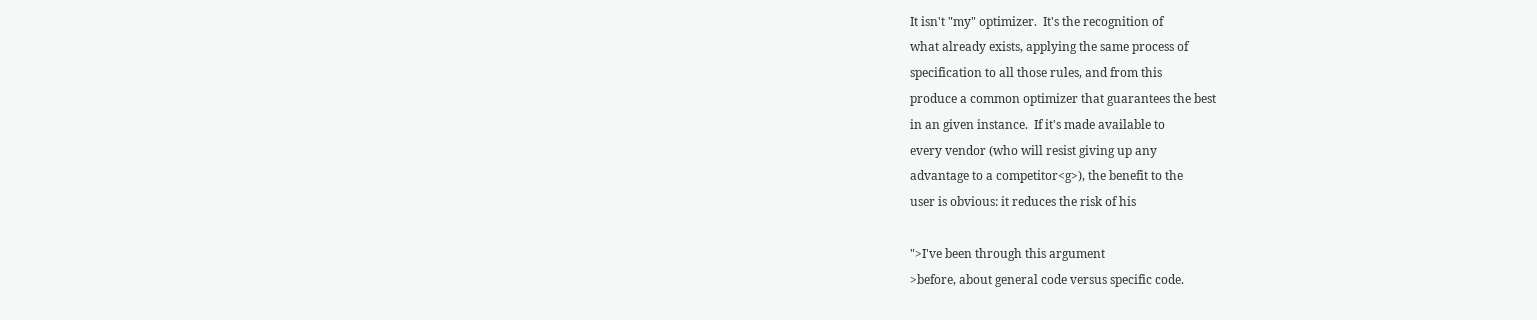It isn't "my" optimizer.  It's the recognition of
what already exists, applying the same process of
specification to all those rules, and from this
produce a common optimizer that guarantees the best
in an given instance.  If it's made available to
every vendor (who will resist giving up any
advantage to a competitor<g>), the benefit to the
user is obvious: it reduces the risk of his

">I've been through this argument
>before, about general code versus specific code.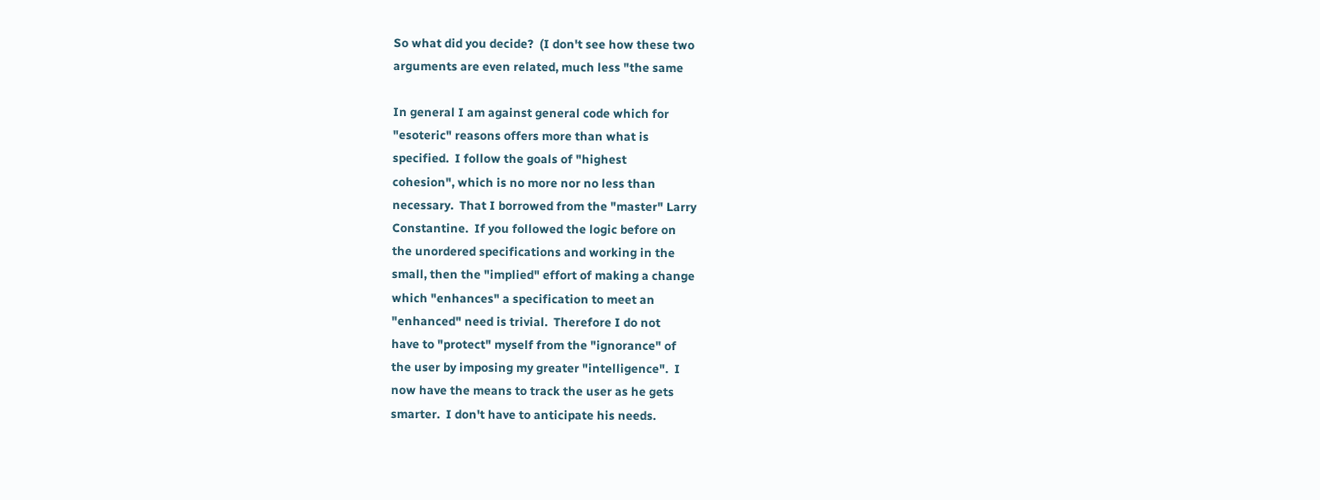So what did you decide?  (I don't see how these two
arguments are even related, much less "the same

In general I am against general code which for
"esoteric" reasons offers more than what is
specified.  I follow the goals of "highest
cohesion", which is no more nor no less than
necessary.  That I borrowed from the "master" Larry
Constantine.  If you followed the logic before on
the unordered specifications and working in the
small, then the "implied" effort of making a change
which "enhances" a specification to meet an
"enhanced" need is trivial.  Therefore I do not
have to "protect" myself from the "ignorance" of
the user by imposing my greater "intelligence".  I
now have the means to track the user as he gets
smarter.  I don't have to anticipate his needs.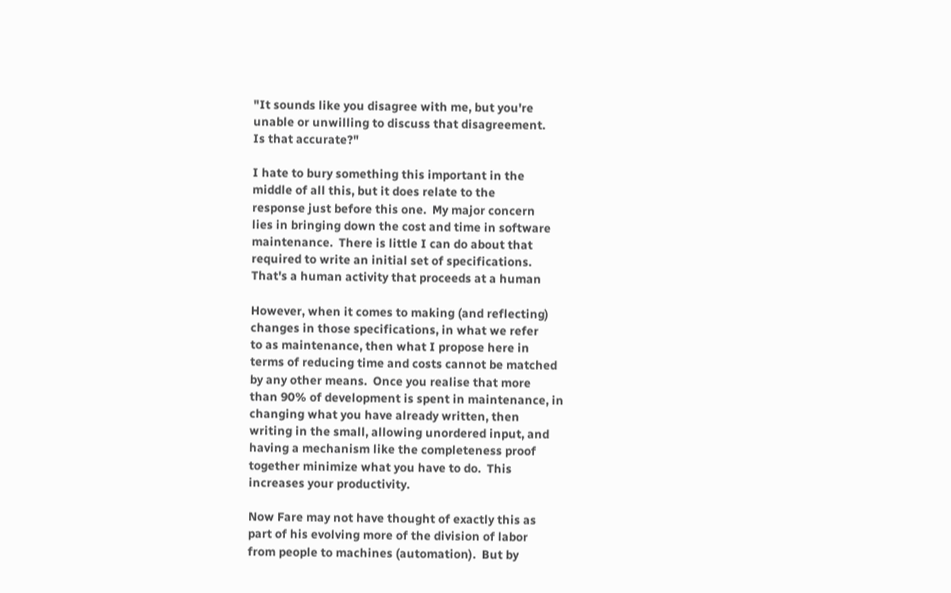"It sounds like you disagree with me, but you're
unable or unwilling to discuss that disagreement.
Is that accurate?"

I hate to bury something this important in the
middle of all this, but it does relate to the
response just before this one.  My major concern
lies in bringing down the cost and time in software
maintenance.  There is little I can do about that
required to write an initial set of specifications.
That's a human activity that proceeds at a human

However, when it comes to making (and reflecting)
changes in those specifications, in what we refer
to as maintenance, then what I propose here in
terms of reducing time and costs cannot be matched
by any other means.  Once you realise that more
than 90% of development is spent in maintenance, in
changing what you have already written, then
writing in the small, allowing unordered input, and
having a mechanism like the completeness proof
together minimize what you have to do.  This
increases your productivity.

Now Fare may not have thought of exactly this as
part of his evolving more of the division of labor
from people to machines (automation).  But by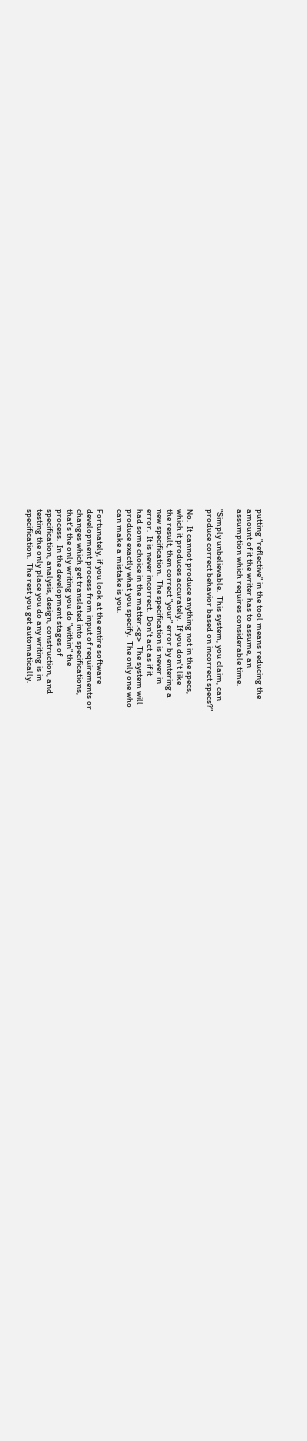putting "reflective" in the tool means reducing the
amount of it the writer has to assume, an
assumption which requires considerable time.

"Simply unbelievable.  This system, you claim, can
produce correct behavior based on incorrect specs?"

No.  It cannot produce anything not in the specs,
which it produces accurately.  If you don't like
the result, then correct "your" error by entering a
new specification.  The specification is never in
error.  It is never incorrect.  Don't act as if it
had some choice in the matter.<g>  The system will
produce exactly what you specify.  The only one who
can make a mistake is you.

Fortunately, if you look at the entire software
development process from input of requirements or
changes which get translated into specifications,
that's the only writing you do "within" the
process.  In the development stages of
specification, analysis, design, construction, and
testing the only place you do any writing is in
specification.  The rest you get automatically.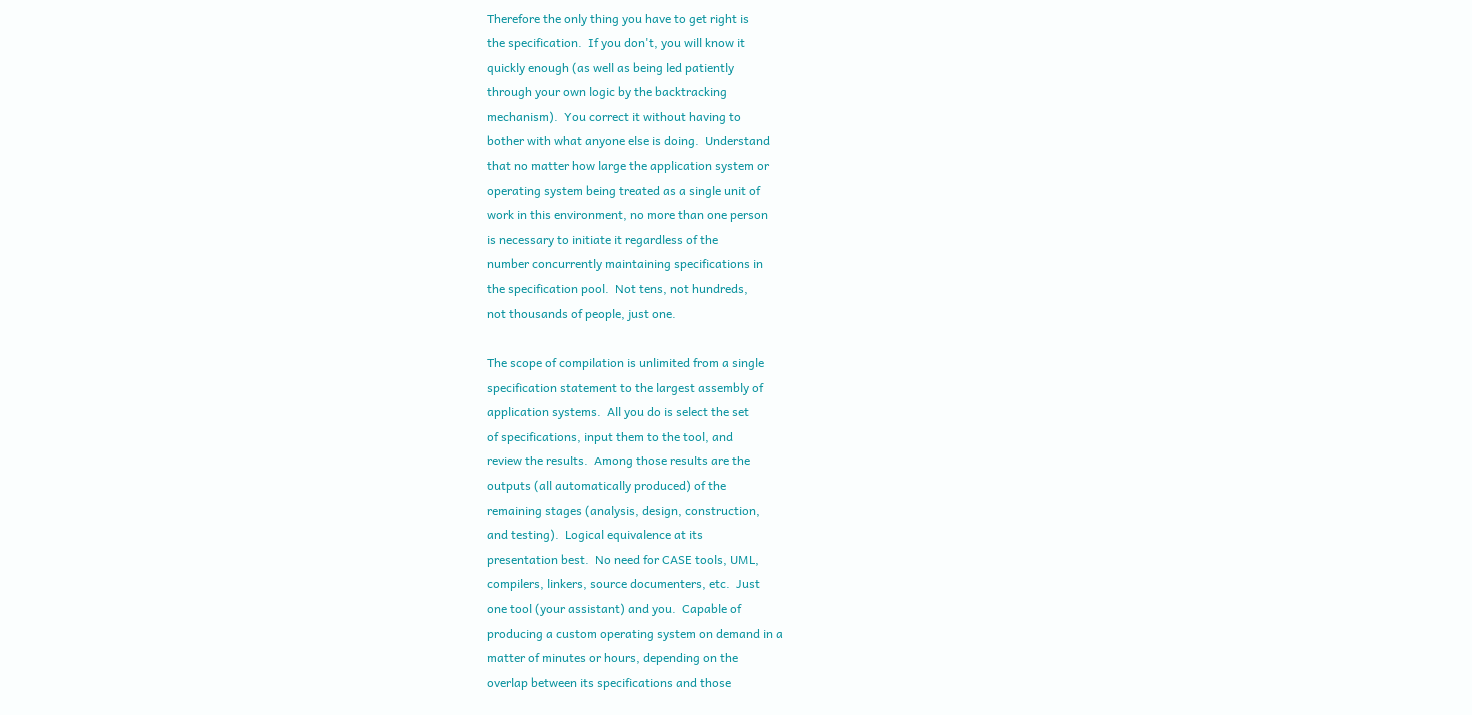Therefore the only thing you have to get right is
the specification.  If you don't, you will know it
quickly enough (as well as being led patiently
through your own logic by the backtracking
mechanism).  You correct it without having to
bother with what anyone else is doing.  Understand
that no matter how large the application system or
operating system being treated as a single unit of
work in this environment, no more than one person
is necessary to initiate it regardless of the
number concurrently maintaining specifications in
the specification pool.  Not tens, not hundreds,
not thousands of people, just one.

The scope of compilation is unlimited from a single
specification statement to the largest assembly of
application systems.  All you do is select the set
of specifications, input them to the tool, and
review the results.  Among those results are the
outputs (all automatically produced) of the
remaining stages (analysis, design, construction,
and testing).  Logical equivalence at its
presentation best.  No need for CASE tools, UML,
compilers, linkers, source documenters, etc.  Just
one tool (your assistant) and you.  Capable of
producing a custom operating system on demand in a
matter of minutes or hours, depending on the
overlap between its specifications and those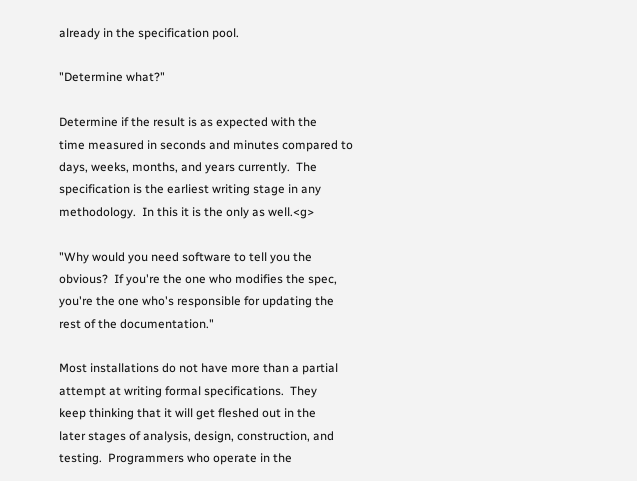already in the specification pool.

"Determine what?"

Determine if the result is as expected with the
time measured in seconds and minutes compared to
days, weeks, months, and years currently.  The
specification is the earliest writing stage in any
methodology.  In this it is the only as well.<g>

"Why would you need software to tell you the
obvious?  If you're the one who modifies the spec,
you're the one who's responsible for updating the
rest of the documentation."

Most installations do not have more than a partial
attempt at writing formal specifications.  They
keep thinking that it will get fleshed out in the
later stages of analysis, design, construction, and
testing.  Programmers who operate in the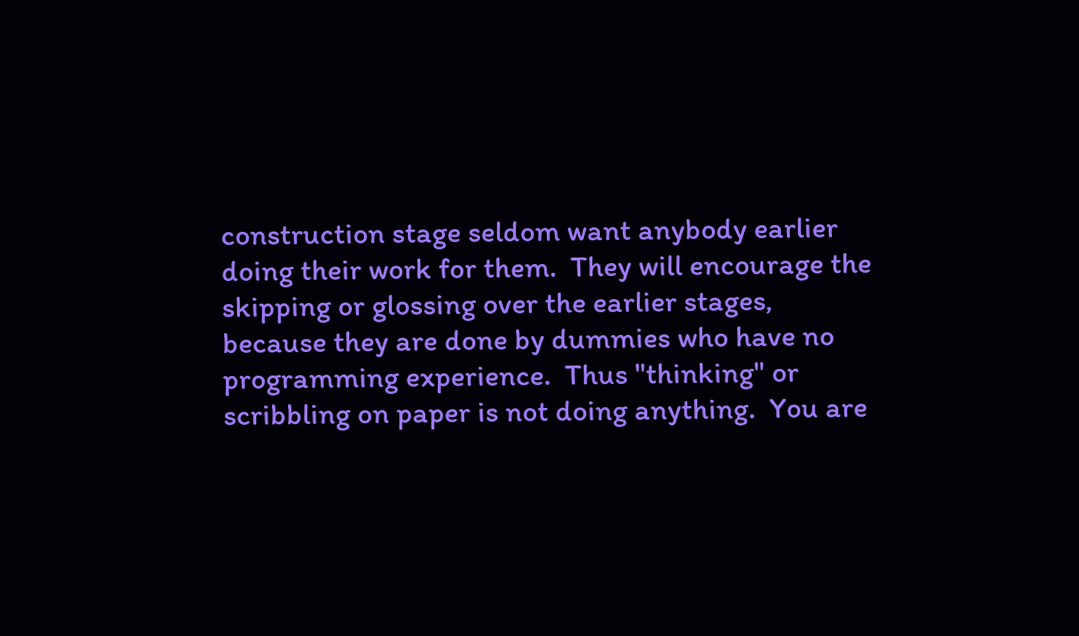construction stage seldom want anybody earlier
doing their work for them.  They will encourage the
skipping or glossing over the earlier stages,
because they are done by dummies who have no
programming experience.  Thus "thinking" or
scribbling on paper is not doing anything.  You are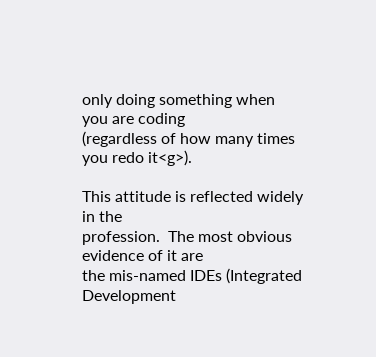only doing something when you are coding
(regardless of how many times you redo it<g>).

This attitude is reflected widely in the
profession.  The most obvious evidence of it are
the mis-named IDEs (Integrated Development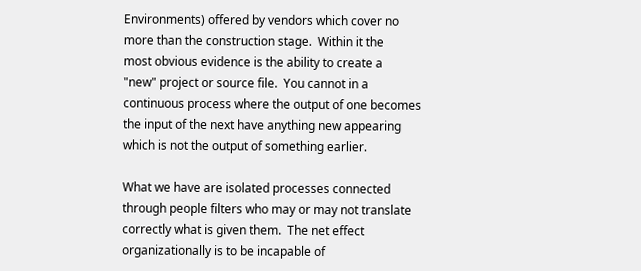Environments) offered by vendors which cover no
more than the construction stage.  Within it the
most obvious evidence is the ability to create a
"new" project or source file.  You cannot in a
continuous process where the output of one becomes
the input of the next have anything new appearing
which is not the output of something earlier.

What we have are isolated processes connected
through people filters who may or may not translate
correctly what is given them.  The net effect
organizationally is to be incapable of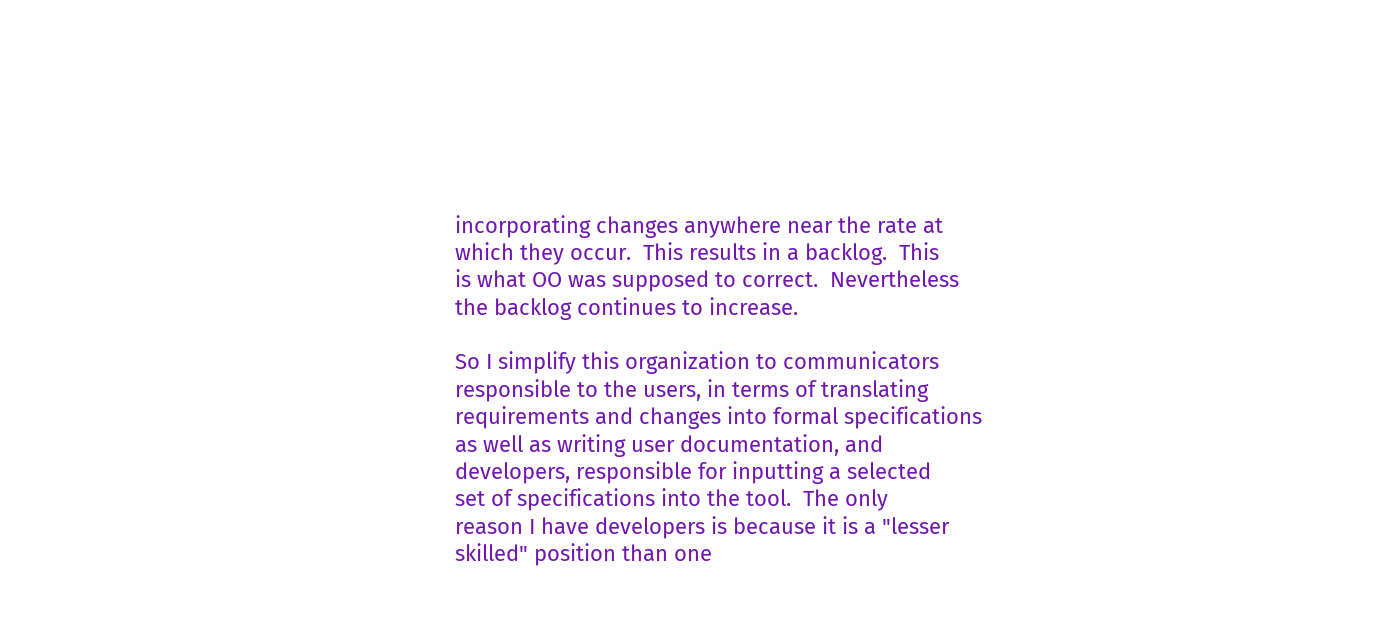incorporating changes anywhere near the rate at
which they occur.  This results in a backlog.  This
is what OO was supposed to correct.  Nevertheless
the backlog continues to increase.

So I simplify this organization to communicators
responsible to the users, in terms of translating
requirements and changes into formal specifications
as well as writing user documentation, and
developers, responsible for inputting a selected
set of specifications into the tool.  The only
reason I have developers is because it is a "lesser
skilled" position than one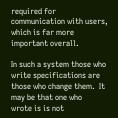required for
communication with users, which is far more
important overall.

In such a system those who write specifications are
those who change them.  It may be that one who
wrote is is not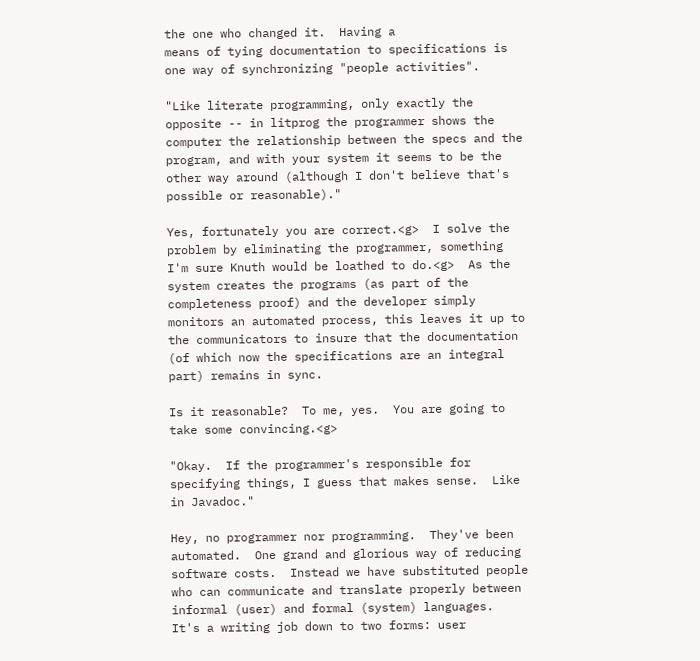the one who changed it.  Having a
means of tying documentation to specifications is
one way of synchronizing "people activities".

"Like literate programming, only exactly the
opposite -- in litprog the programmer shows the
computer the relationship between the specs and the
program, and with your system it seems to be the
other way around (although I don't believe that's
possible or reasonable)."

Yes, fortunately you are correct.<g>  I solve the
problem by eliminating the programmer, something
I'm sure Knuth would be loathed to do.<g>  As the
system creates the programs (as part of the
completeness proof) and the developer simply
monitors an automated process, this leaves it up to
the communicators to insure that the documentation
(of which now the specifications are an integral
part) remains in sync.

Is it reasonable?  To me, yes.  You are going to
take some convincing.<g>

"Okay.  If the programmer's responsible for
specifying things, I guess that makes sense.  Like
in Javadoc."

Hey, no programmer nor programming.  They've been
automated.  One grand and glorious way of reducing
software costs.  Instead we have substituted people
who can communicate and translate properly between
informal (user) and formal (system) languages.
It's a writing job down to two forms: user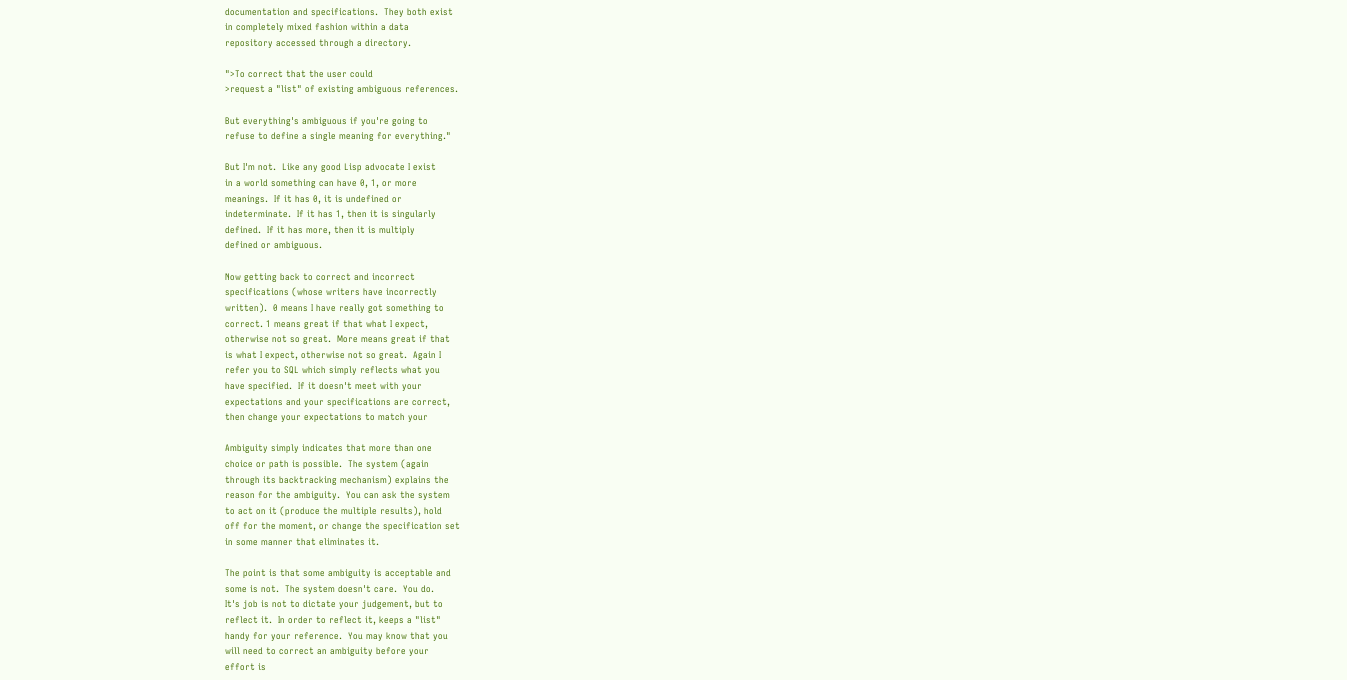documentation and specifications.  They both exist
in completely mixed fashion within a data
repository accessed through a directory.

">To correct that the user could
>request a "list" of existing ambiguous references.

But everything's ambiguous if you're going to
refuse to define a single meaning for everything."

But I'm not.  Like any good Lisp advocate I exist
in a world something can have 0, 1, or more
meanings.  If it has 0, it is undefined or
indeterminate.  If it has 1, then it is singularly
defined.  If it has more, then it is multiply
defined or ambiguous.

Now getting back to correct and incorrect
specifications (whose writers have incorrectly
written).  0 means I have really got something to
correct. 1 means great if that what I expect,
otherwise not so great.  More means great if that
is what I expect, otherwise not so great.  Again I
refer you to SQL which simply reflects what you
have specified.  If it doesn't meet with your
expectations and your specifications are correct,
then change your expectations to match your

Ambiguity simply indicates that more than one
choice or path is possible.  The system (again
through its backtracking mechanism) explains the
reason for the ambiguity.  You can ask the system
to act on it (produce the multiple results), hold
off for the moment, or change the specification set
in some manner that eliminates it.

The point is that some ambiguity is acceptable and
some is not.  The system doesn't care.  You do.
It's job is not to dictate your judgement, but to
reflect it.  In order to reflect it, keeps a "list"
handy for your reference.  You may know that you
will need to correct an ambiguity before your
effort is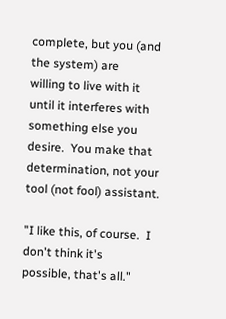complete, but you (and the system) are
willing to live with it until it interferes with
something else you desire.  You make that
determination, not your tool (not fool) assistant.

"I like this, of course.  I don't think it's
possible, that's all."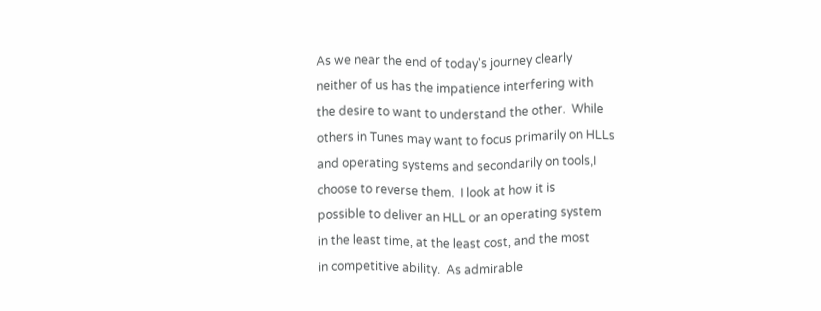As we near the end of today's journey clearly
neither of us has the impatience interfering with
the desire to want to understand the other.  While
others in Tunes may want to focus primarily on HLLs
and operating systems and secondarily on tools,I
choose to reverse them.  I look at how it is
possible to deliver an HLL or an operating system
in the least time, at the least cost, and the most
in competitive ability.  As admirable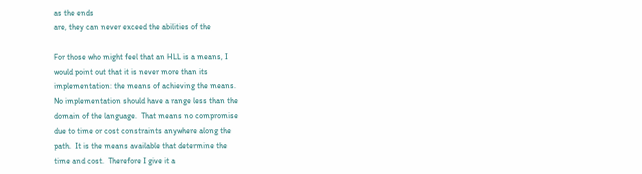as the ends
are, they can never exceed the abilities of the

For those who might feel that an HLL is a means, I
would point out that it is never more than its
implementation: the means of achieving the means.
No implementation should have a range less than the
domain of the language.  That means no compromise
due to time or cost constraints anywhere along the
path.  It is the means available that determine the
time and cost.  Therefore I give it a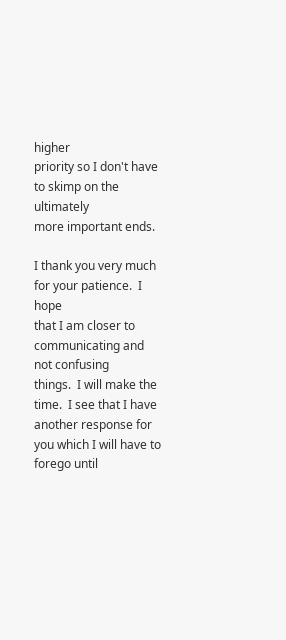higher
priority so I don't have to skimp on the ultimately
more important ends.

I thank you very much for your patience.  I hope
that I am closer to communicating and not confusing
things.  I will make the time.  I see that I have
another response for you which I will have to
forego until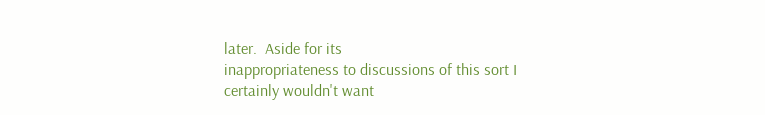later.  Aside for its
inappropriateness to discussions of this sort I
certainly wouldn't want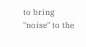to bring "noise" to the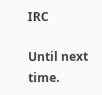IRC

Until next time.